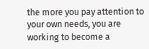the more you pay attention to your own needs, you are working to become a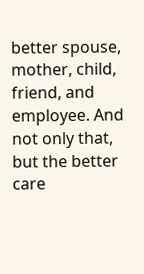better spouse, mother, child, friend, and employee. And not only that, but the better care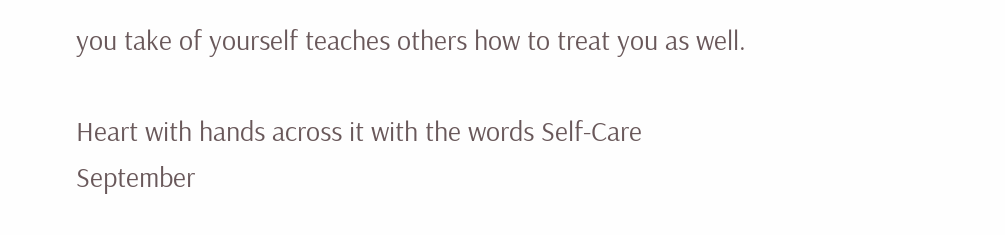you take of yourself teaches others how to treat you as well.

Heart with hands across it with the words Self-Care September